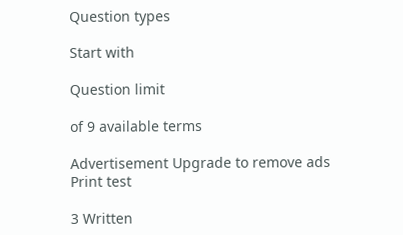Question types

Start with

Question limit

of 9 available terms

Advertisement Upgrade to remove ads
Print test

3 Written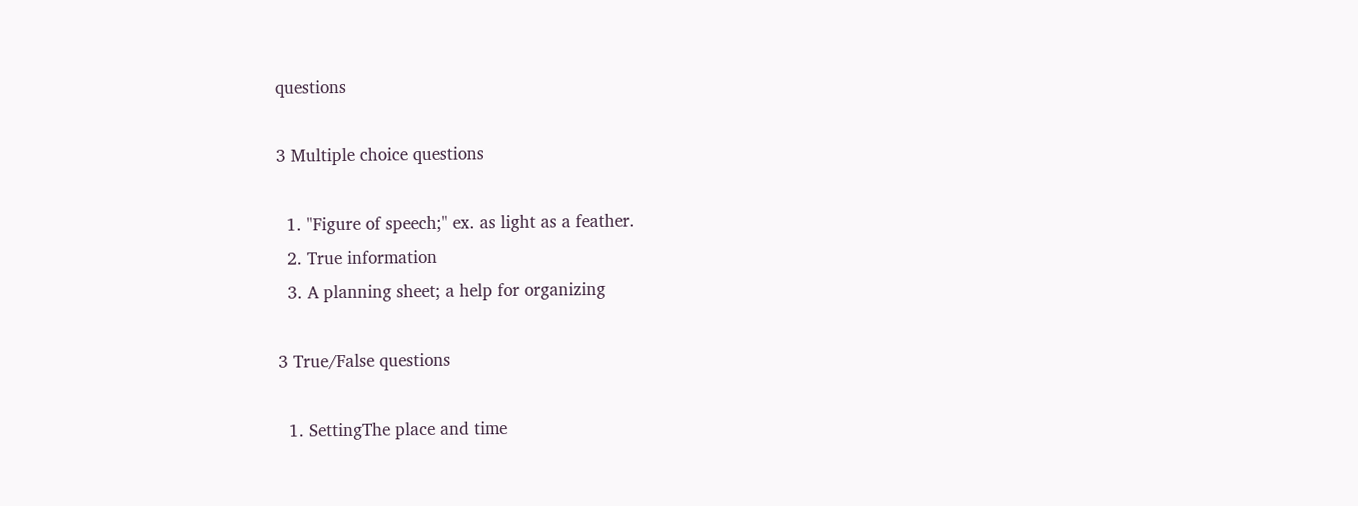questions

3 Multiple choice questions

  1. "Figure of speech;" ex. as light as a feather.
  2. True information
  3. A planning sheet; a help for organizing

3 True/False questions

  1. SettingThe place and time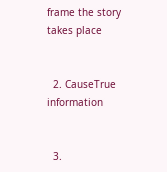frame the story takes place


  2. CauseTrue information


  3.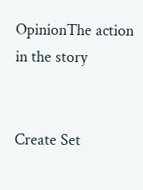OpinionThe action in the story


Create Set